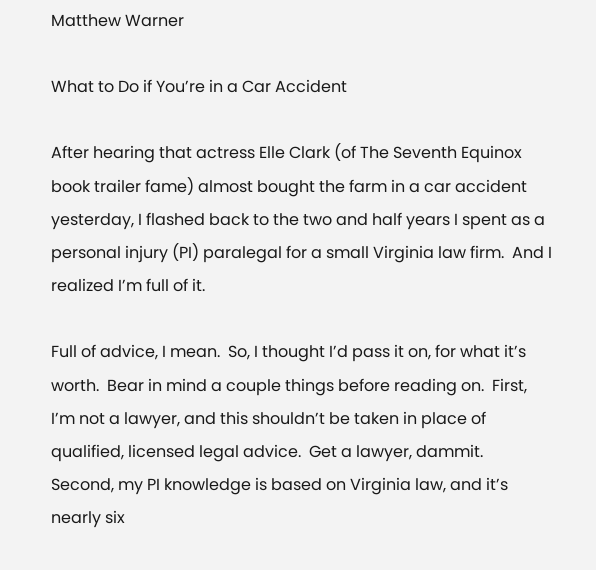Matthew Warner

What to Do if You’re in a Car Accident

After hearing that actress Elle Clark (of The Seventh Equinox book trailer fame) almost bought the farm in a car accident yesterday, I flashed back to the two and half years I spent as a personal injury (PI) paralegal for a small Virginia law firm.  And I realized I’m full of it.

Full of advice, I mean.  So, I thought I’d pass it on, for what it’s worth.  Bear in mind a couple things before reading on.  First, I’m not a lawyer, and this shouldn’t be taken in place of qualified, licensed legal advice.  Get a lawyer, dammit.  Second, my PI knowledge is based on Virginia law, and it’s nearly six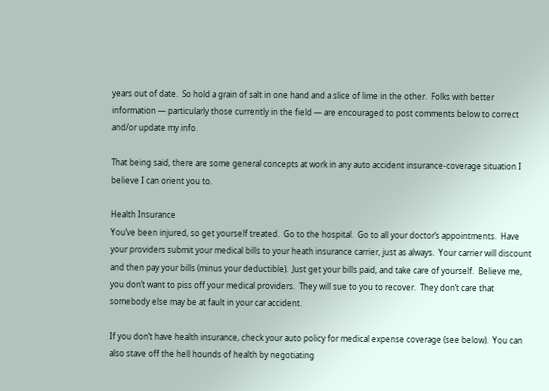years out of date.  So hold a grain of salt in one hand and a slice of lime in the other.  Folks with better information — particularly those currently in the field — are encouraged to post comments below to correct and/or update my info.

That being said, there are some general concepts at work in any auto accident insurance-coverage situation I believe I can orient you to.

Health Insurance
You’ve been injured, so get yourself treated.  Go to the hospital.  Go to all your doctor’s appointments.  Have your providers submit your medical bills to your heath insurance carrier, just as always.  Your carrier will discount and then pay your bills (minus your deductible).  Just get your bills paid, and take care of yourself.  Believe me, you don’t want to piss off your medical providers.  They will sue to you to recover.  They don’t care that somebody else may be at fault in your car accident.

If you don’t have health insurance, check your auto policy for medical expense coverage (see below).  You can also stave off the hell hounds of health by negotiating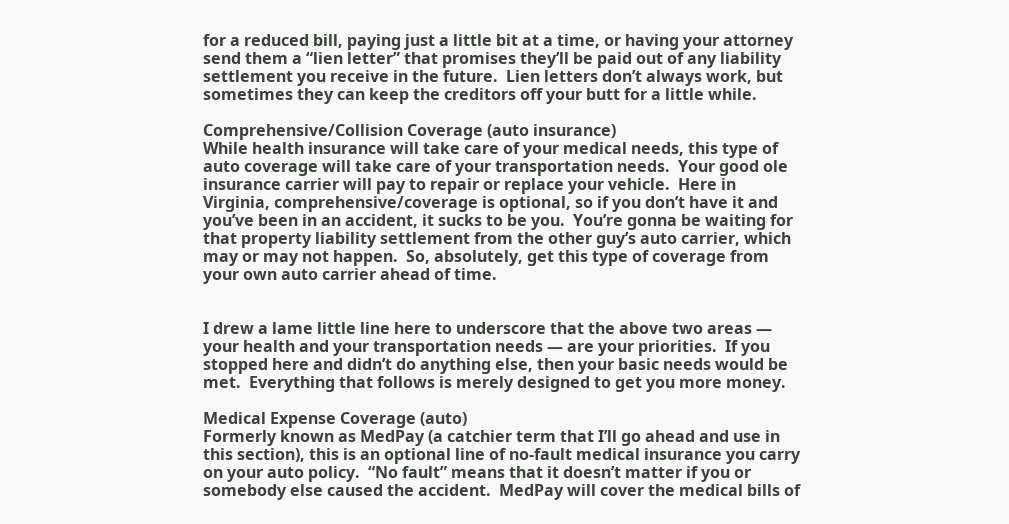for a reduced bill, paying just a little bit at a time, or having your attorney send them a “lien letter” that promises they’ll be paid out of any liability settlement you receive in the future.  Lien letters don’t always work, but sometimes they can keep the creditors off your butt for a little while.

Comprehensive/Collision Coverage (auto insurance)
While health insurance will take care of your medical needs, this type of auto coverage will take care of your transportation needs.  Your good ole insurance carrier will pay to repair or replace your vehicle.  Here in Virginia, comprehensive/coverage is optional, so if you don’t have it and you’ve been in an accident, it sucks to be you.  You’re gonna be waiting for that property liability settlement from the other guy’s auto carrier, which may or may not happen.  So, absolutely, get this type of coverage from your own auto carrier ahead of time.


I drew a lame little line here to underscore that the above two areas — your health and your transportation needs — are your priorities.  If you stopped here and didn’t do anything else, then your basic needs would be met.  Everything that follows is merely designed to get you more money.

Medical Expense Coverage (auto)
Formerly known as MedPay (a catchier term that I’ll go ahead and use in this section), this is an optional line of no-fault medical insurance you carry on your auto policy.  “No fault” means that it doesn’t matter if you or somebody else caused the accident.  MedPay will cover the medical bills of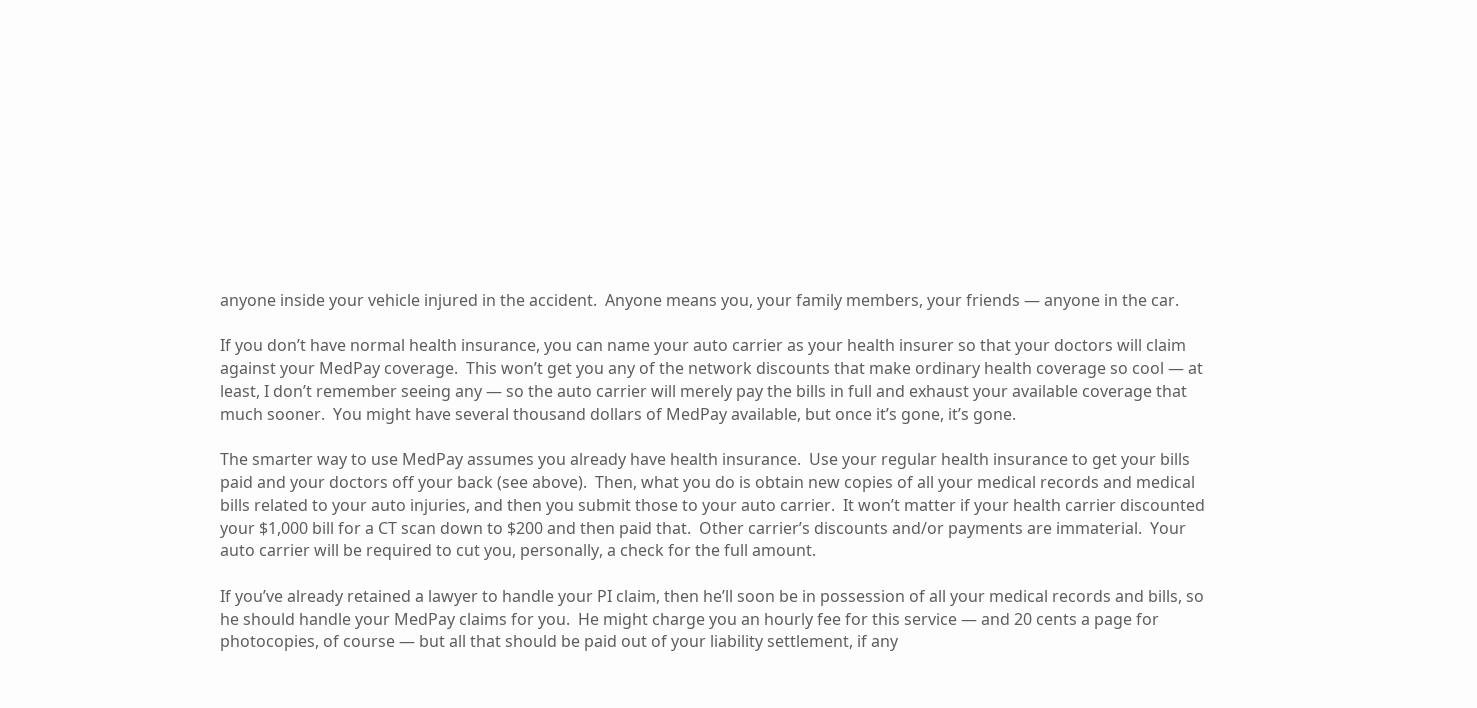anyone inside your vehicle injured in the accident.  Anyone means you, your family members, your friends — anyone in the car.

If you don’t have normal health insurance, you can name your auto carrier as your health insurer so that your doctors will claim against your MedPay coverage.  This won’t get you any of the network discounts that make ordinary health coverage so cool — at least, I don’t remember seeing any — so the auto carrier will merely pay the bills in full and exhaust your available coverage that much sooner.  You might have several thousand dollars of MedPay available, but once it’s gone, it’s gone.

The smarter way to use MedPay assumes you already have health insurance.  Use your regular health insurance to get your bills paid and your doctors off your back (see above).  Then, what you do is obtain new copies of all your medical records and medical bills related to your auto injuries, and then you submit those to your auto carrier.  It won’t matter if your health carrier discounted your $1,000 bill for a CT scan down to $200 and then paid that.  Other carrier’s discounts and/or payments are immaterial.  Your auto carrier will be required to cut you, personally, a check for the full amount.

If you’ve already retained a lawyer to handle your PI claim, then he’ll soon be in possession of all your medical records and bills, so he should handle your MedPay claims for you.  He might charge you an hourly fee for this service — and 20 cents a page for photocopies, of course — but all that should be paid out of your liability settlement, if any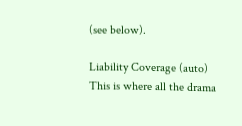(see below).

Liability Coverage (auto)
This is where all the drama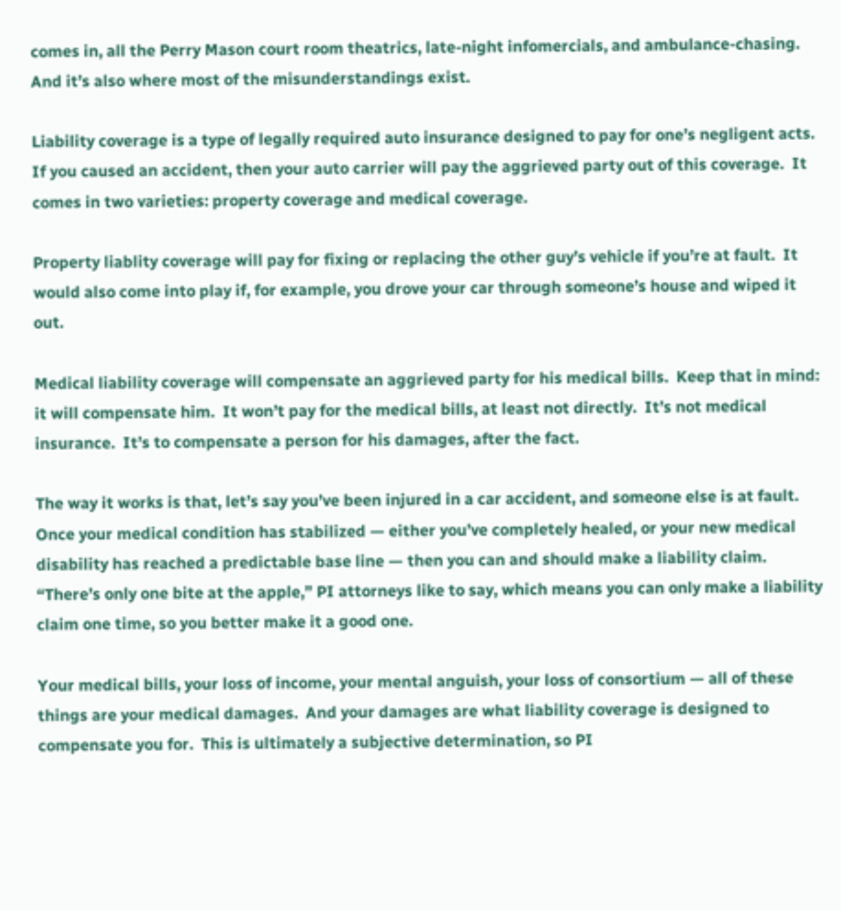comes in, all the Perry Mason court room theatrics, late-night infomercials, and ambulance-chasing.  And it’s also where most of the misunderstandings exist.

Liability coverage is a type of legally required auto insurance designed to pay for one’s negligent acts.  If you caused an accident, then your auto carrier will pay the aggrieved party out of this coverage.  It comes in two varieties: property coverage and medical coverage.

Property liablity coverage will pay for fixing or replacing the other guy’s vehicle if you’re at fault.  It would also come into play if, for example, you drove your car through someone’s house and wiped it out.

Medical liability coverage will compensate an aggrieved party for his medical bills.  Keep that in mind: it will compensate him.  It won’t pay for the medical bills, at least not directly.  It’s not medical insurance.  It’s to compensate a person for his damages, after the fact.

The way it works is that, let’s say you’ve been injured in a car accident, and someone else is at fault.  Once your medical condition has stabilized — either you’ve completely healed, or your new medical disability has reached a predictable base line — then you can and should make a liability claim.  “There’s only one bite at the apple,” PI attorneys like to say, which means you can only make a liability claim one time, so you better make it a good one.

Your medical bills, your loss of income, your mental anguish, your loss of consortium — all of these things are your medical damages.  And your damages are what liability coverage is designed to compensate you for.  This is ultimately a subjective determination, so PI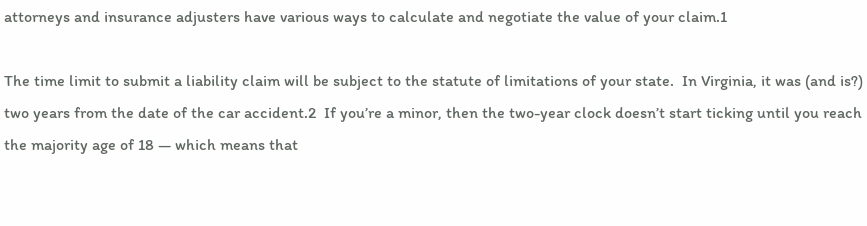attorneys and insurance adjusters have various ways to calculate and negotiate the value of your claim.1

The time limit to submit a liability claim will be subject to the statute of limitations of your state.  In Virginia, it was (and is?) two years from the date of the car accident.2  If you’re a minor, then the two-year clock doesn’t start ticking until you reach the majority age of 18 — which means that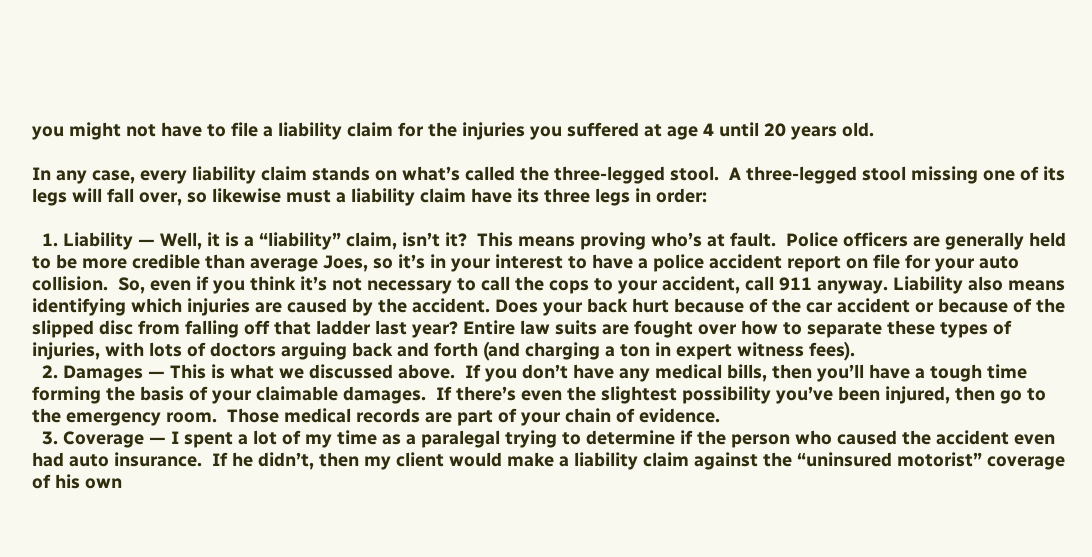you might not have to file a liability claim for the injuries you suffered at age 4 until 20 years old.

In any case, every liability claim stands on what’s called the three-legged stool.  A three-legged stool missing one of its legs will fall over, so likewise must a liability claim have its three legs in order:

  1. Liability — Well, it is a “liability” claim, isn’t it?  This means proving who’s at fault.  Police officers are generally held to be more credible than average Joes, so it’s in your interest to have a police accident report on file for your auto collision.  So, even if you think it’s not necessary to call the cops to your accident, call 911 anyway. Liability also means identifying which injuries are caused by the accident. Does your back hurt because of the car accident or because of the slipped disc from falling off that ladder last year? Entire law suits are fought over how to separate these types of injuries, with lots of doctors arguing back and forth (and charging a ton in expert witness fees).
  2. Damages — This is what we discussed above.  If you don’t have any medical bills, then you’ll have a tough time forming the basis of your claimable damages.  If there’s even the slightest possibility you’ve been injured, then go to the emergency room.  Those medical records are part of your chain of evidence.
  3. Coverage — I spent a lot of my time as a paralegal trying to determine if the person who caused the accident even had auto insurance.  If he didn’t, then my client would make a liability claim against the “uninsured motorist” coverage of his own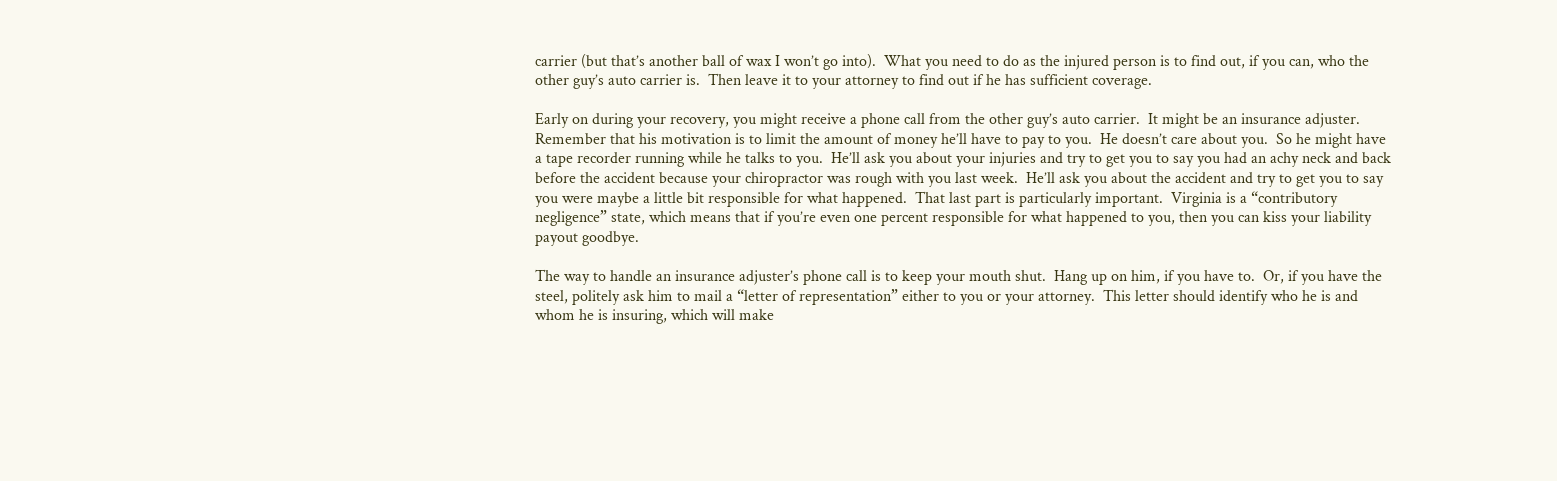carrier (but that’s another ball of wax I won’t go into).  What you need to do as the injured person is to find out, if you can, who the other guy’s auto carrier is.  Then leave it to your attorney to find out if he has sufficient coverage.

Early on during your recovery, you might receive a phone call from the other guy’s auto carrier.  It might be an insurance adjuster.  Remember that his motivation is to limit the amount of money he’ll have to pay to you.  He doesn’t care about you.  So he might have a tape recorder running while he talks to you.  He’ll ask you about your injuries and try to get you to say you had an achy neck and back before the accident because your chiropractor was rough with you last week.  He’ll ask you about the accident and try to get you to say you were maybe a little bit responsible for what happened.  That last part is particularly important.  Virginia is a “contributory negligence” state, which means that if you’re even one percent responsible for what happened to you, then you can kiss your liability payout goodbye.

The way to handle an insurance adjuster’s phone call is to keep your mouth shut.  Hang up on him, if you have to.  Or, if you have the steel, politely ask him to mail a “letter of representation” either to you or your attorney.  This letter should identify who he is and whom he is insuring, which will make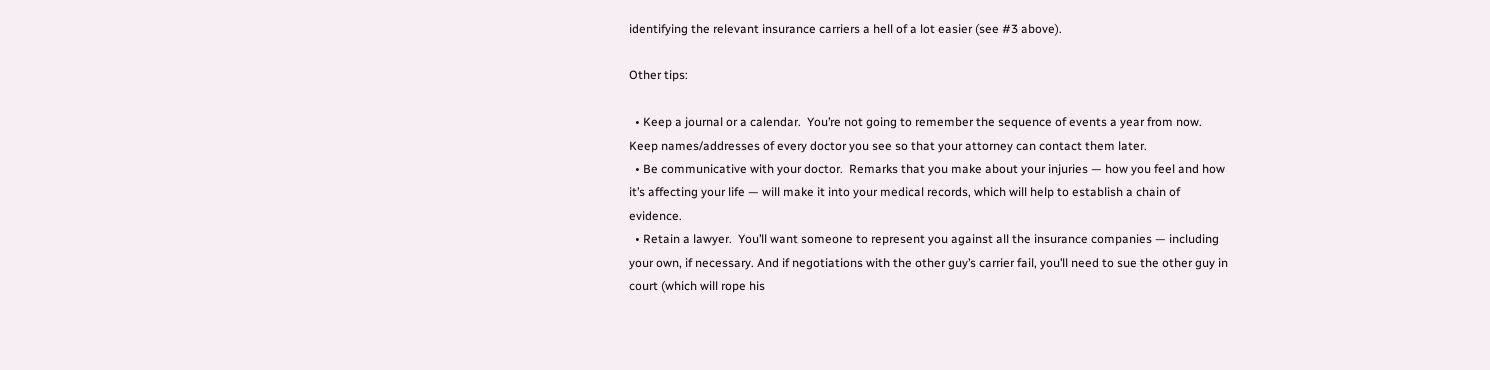identifying the relevant insurance carriers a hell of a lot easier (see #3 above).

Other tips:

  • Keep a journal or a calendar.  You’re not going to remember the sequence of events a year from now.  Keep names/addresses of every doctor you see so that your attorney can contact them later.
  • Be communicative with your doctor.  Remarks that you make about your injuries — how you feel and how it’s affecting your life — will make it into your medical records, which will help to establish a chain of evidence.
  • Retain a lawyer.  You’ll want someone to represent you against all the insurance companies — including your own, if necessary. And if negotiations with the other guy’s carrier fail, you’ll need to sue the other guy in court (which will rope his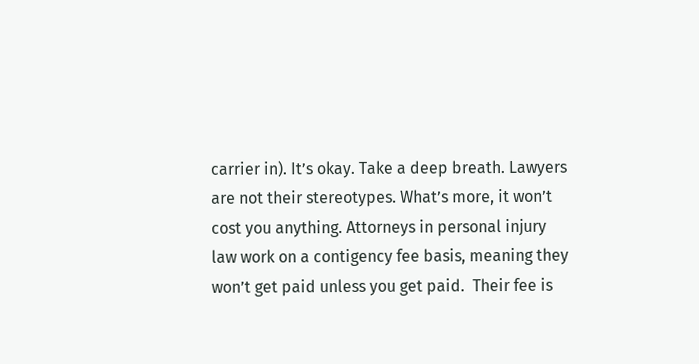carrier in). It’s okay. Take a deep breath. Lawyers are not their stereotypes. What’s more, it won’t cost you anything. Attorneys in personal injury law work on a contigency fee basis, meaning they won’t get paid unless you get paid.  Their fee is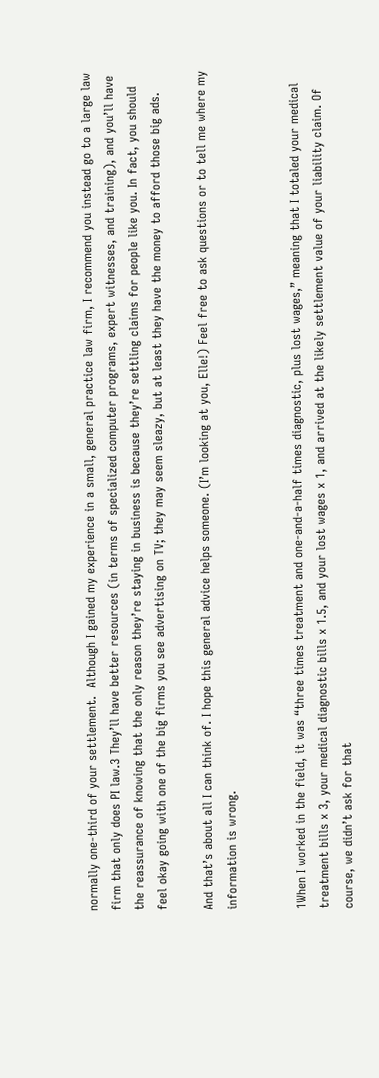normally one-third of your settlement.  Although I gained my experience in a small, general practice law firm, I recommend you instead go to a large law firm that only does PI law.3 They’ll have better resources (in terms of specialized computer programs, expert witnesses, and training), and you’ll have the reassurance of knowing that the only reason they’re staying in business is because they’re settling claims for people like you. In fact, you should feel okay going with one of the big firms you see advertising on TV; they may seem sleazy, but at least they have the money to afford those big ads.

And that’s about all I can think of. I hope this general advice helps someone. (I’m looking at you, Elle!) Feel free to ask questions or to tell me where my information is wrong.


1When I worked in the field, it was “three times treatment and one-and-a-half times diagnostic, plus lost wages,” meaning that I totaled your medical treatment bills x 3, your medical diagnostic bills x 1.5, and your lost wages x 1, and arrived at the likely settlement value of your liability claim. Of course, we didn’t ask for that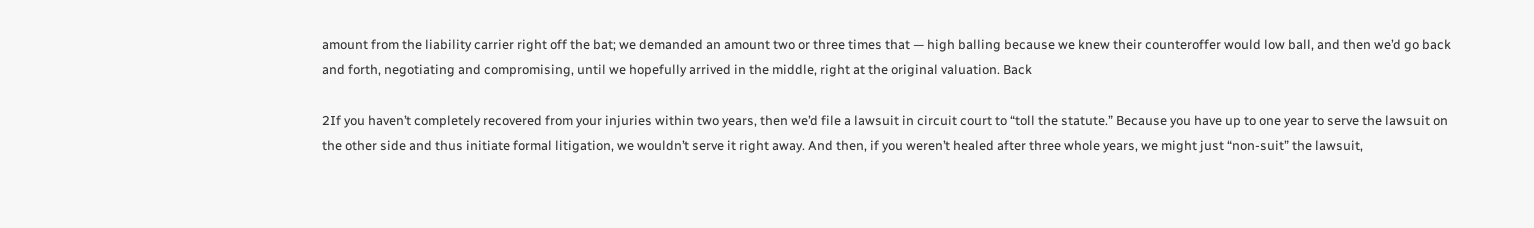amount from the liability carrier right off the bat; we demanded an amount two or three times that — high balling because we knew their counteroffer would low ball, and then we’d go back and forth, negotiating and compromising, until we hopefully arrived in the middle, right at the original valuation. Back

2If you haven’t completely recovered from your injuries within two years, then we’d file a lawsuit in circuit court to “toll the statute.” Because you have up to one year to serve the lawsuit on the other side and thus initiate formal litigation, we wouldn’t serve it right away. And then, if you weren’t healed after three whole years, we might just “non-suit” the lawsuit,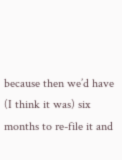because then we’d have (I think it was) six months to re-file it and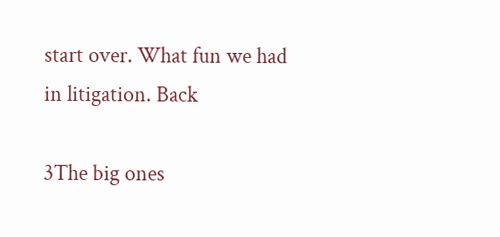start over. What fun we had in litigation. Back

3The big ones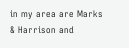in my area are Marks & Harrison and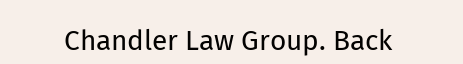Chandler Law Group. Back